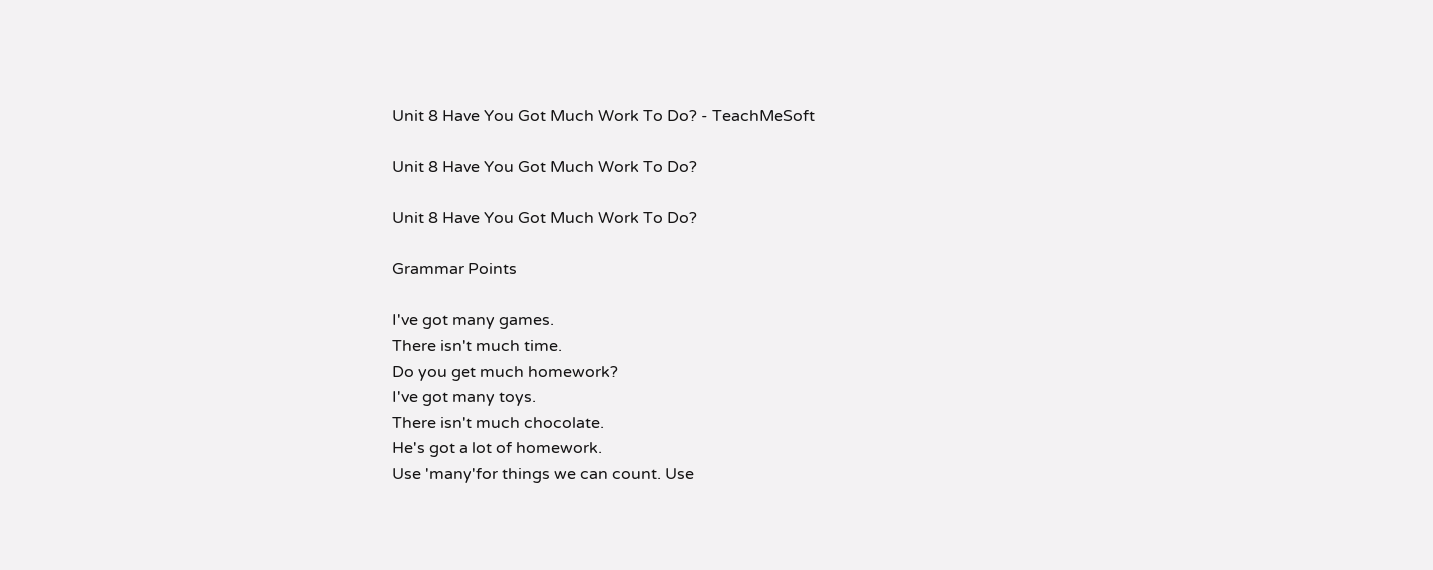Unit 8 Have You Got Much Work To Do? - TeachMeSoft

Unit 8 Have You Got Much Work To Do?

Unit 8 Have You Got Much Work To Do?

Grammar Points

I've got many games.
There isn't much time.
Do you get much homework?
I've got many toys.
There isn't much chocolate.
He's got a lot of homework.
Use 'many'for things we can count. Use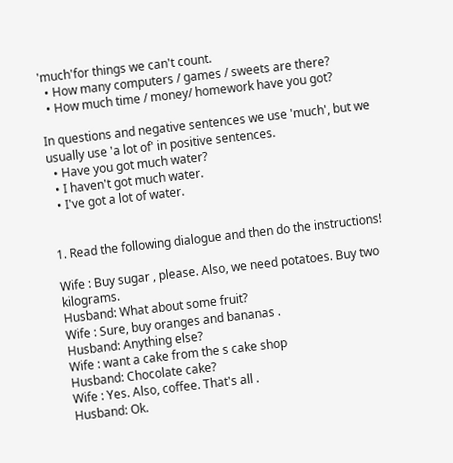'much'for things we can't count.
  • How many computers / games / sweets are there?
  • How much time / money/ homework have you got?

In questions and negative sentences we use 'much', but we usually use 'a lot of' in positive sentences.
  • Have you got much water?
  • I haven't got much water.
  • I've got a lot of water.


1. Read the following dialogue and then do the instructions!

Wife : Buy sugar , please. Also, we need potatoes. Buy two kilograms.
Husband: What about some fruit?
Wife : Sure, buy oranges and bananas .
Husband: Anything else?
Wife : want a cake from the s cake shop
Husband: Chocolate cake?
Wife : Yes. Also, coffee. That's all .
Husband: Ok.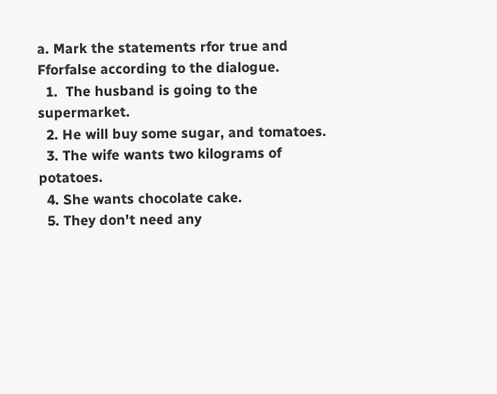a. Mark the statements rfor true and Fforfalse according to the dialogue.
  1.  The husband is going to the supermarket.
  2. He will buy some sugar, and tomatoes.
  3. The wife wants two kilograms of potatoes.
  4. She wants chocolate cake.
  5. They don't need any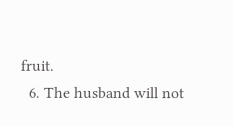fruit.
  6. The husband will not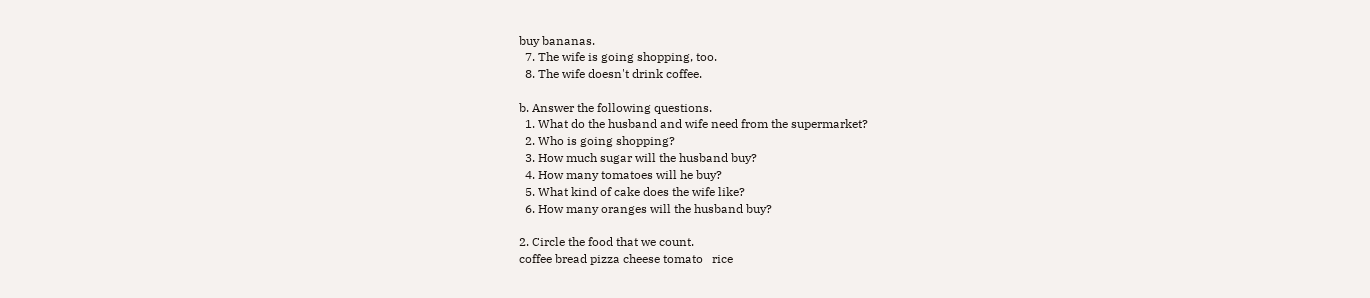buy bananas.
  7. The wife is going shopping, too.
  8. The wife doesn't drink coffee.

b. Answer the following questions.
  1. What do the husband and wife need from the supermarket?
  2. Who is going shopping?
  3. How much sugar will the husband buy?
  4. How many tomatoes will he buy?
  5. What kind of cake does the wife like?
  6. How many oranges will the husband buy?

2. Circle the food that we count.
coffee bread pizza cheese tomato   rice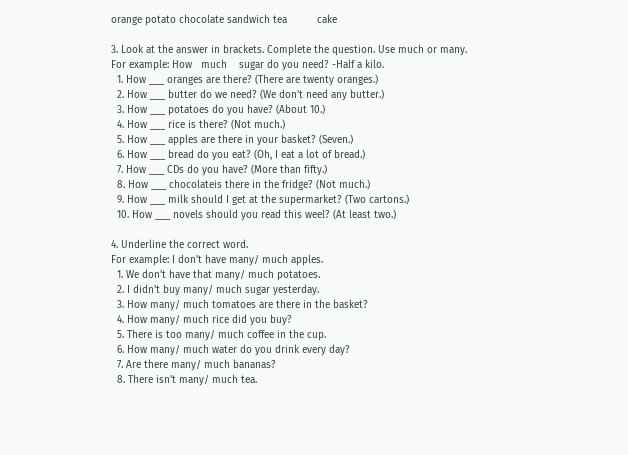orange potato chocolate sandwich tea          cake

3. Look at the answer in brackets. Complete the question. Use much or many.
For example: How   much    sugar do you need? -Half a kilo.
  1. How ___ oranges are there? (There are twenty oranges.)
  2. How ___ butter do we need? (We don't need any butter.)
  3. How ___ potatoes do you have? (About 10.)
  4. How ___ rice is there? (Not much.)
  5. How ___ apples are there in your basket? (Seven.)
  6. How ___ bread do you eat? (Oh, I eat a lot of bread.)
  7. How ___ CDs do you have? (More than fifty.)
  8. How ___ chocolateis there in the fridge? (Not much.)
  9. How ___ milk should I get at the supermarket? (Two cartons.)
  10. How ___ novels should you read this weel? (At least two.)

4. Underline the correct word.
For example: I don't have many/ much apples.
  1. We don't have that many/ much potatoes.
  2. I didn't buy many/ much sugar yesterday.
  3. How many/ much tomatoes are there in the basket?
  4. How many/ much rice did you buy?
  5. There is too many/ much coffee in the cup.
  6. How many/ much water do you drink every day?
  7. Are there many/ much bananas?
  8. There isn't many/ much tea.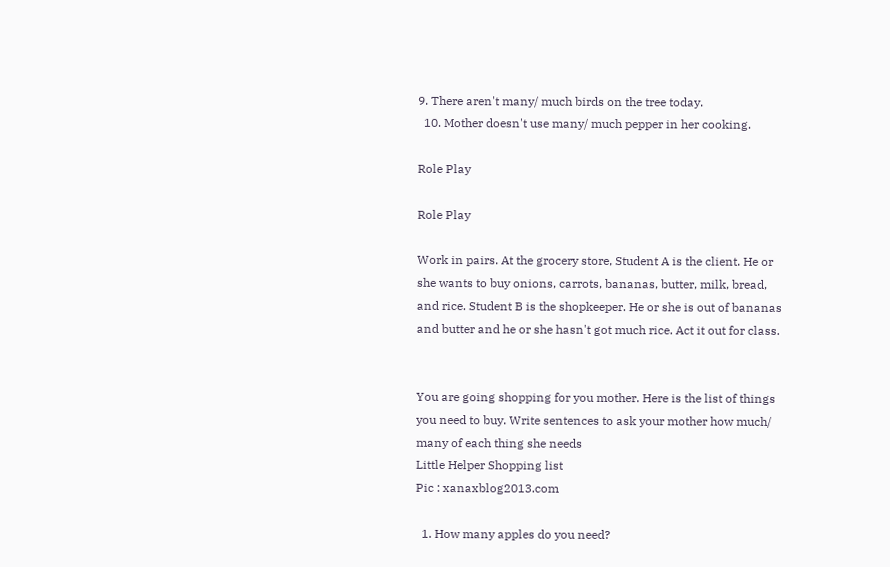9. There aren't many/ much birds on the tree today.
  10. Mother doesn't use many/ much pepper in her cooking.

Role Play

Role Play

Work in pairs. At the grocery store, Student A is the client. He or she wants to buy onions, carrots, bananas, butter, milk, bread, and rice. Student B is the shopkeeper. He or she is out of bananas and butter and he or she hasn't got much rice. Act it out for class.


You are going shopping for you mother. Here is the list of things you need to buy. Write sentences to ask your mother how much/ many of each thing she needs
Little Helper Shopping list
Pic : xanaxblog2013.com

  1. How many apples do you need?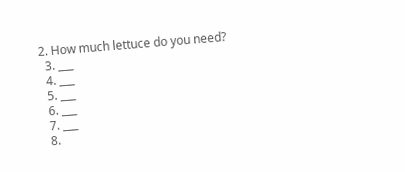2. How much lettuce do you need?
  3. ___
  4. ___
  5. ___
  6. ___
  7. ___
  8.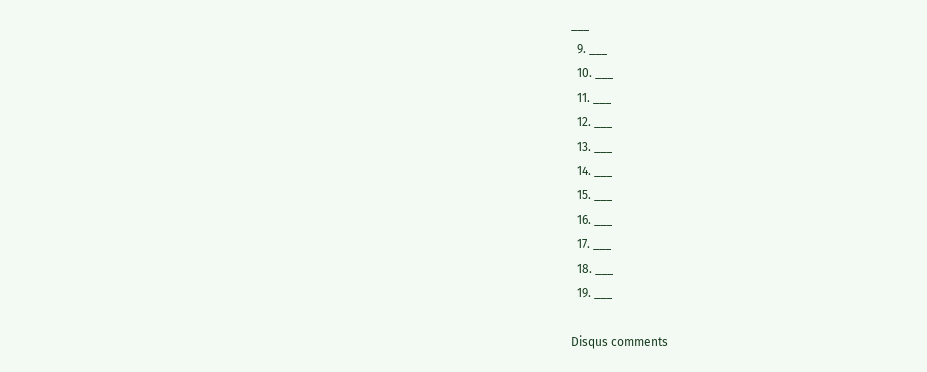___
  9. ___
  10. ___
  11. ___
  12. ___
  13. ___
  14. ___
  15. ___
  16. ___
  17. ___
  18. ___
  19. ___

Disqus comments